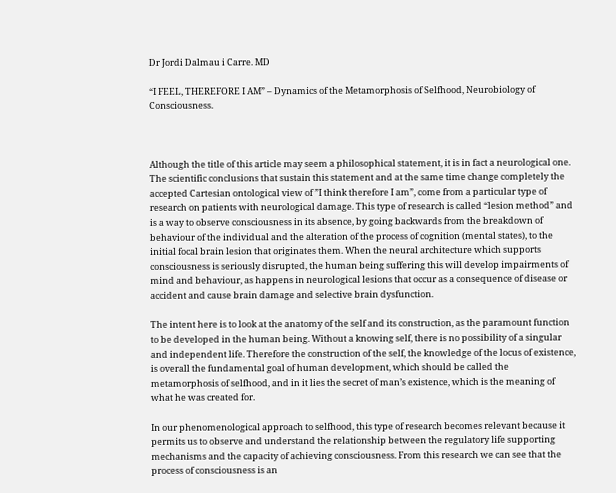Dr Jordi Dalmau i Carre. MD

“I FEEL, THEREFORE I AM” – Dynamics of the Metamorphosis of Selfhood, Neurobiology of Consciousness.



Although the title of this article may seem a philosophical statement, it is in fact a neurological one. The scientific conclusions that sustain this statement and at the same time change completely the accepted Cartesian ontological view of ”I think therefore I am”, come from a particular type of research on patients with neurological damage. This type of research is called “lesion method” and is a way to observe consciousness in its absence, by going backwards from the breakdown of behaviour of the individual and the alteration of the process of cognition (mental states), to the initial focal brain lesion that originates them. When the neural architecture which supports consciousness is seriously disrupted, the human being suffering this will develop impairments of mind and behaviour, as happens in neurological lesions that occur as a consequence of disease or accident and cause brain damage and selective brain dysfunction.

The intent here is to look at the anatomy of the self and its construction, as the paramount function to be developed in the human being. Without a knowing self, there is no possibility of a singular and independent life. Therefore the construction of the self, the knowledge of the locus of existence, is overall the fundamental goal of human development, which should be called the metamorphosis of selfhood, and in it lies the secret of man’s existence, which is the meaning of what he was created for.

In our phenomenological approach to selfhood, this type of research becomes relevant because it permits us to observe and understand the relationship between the regulatory life supporting mechanisms and the capacity of achieving consciousness. From this research we can see that the process of consciousness is an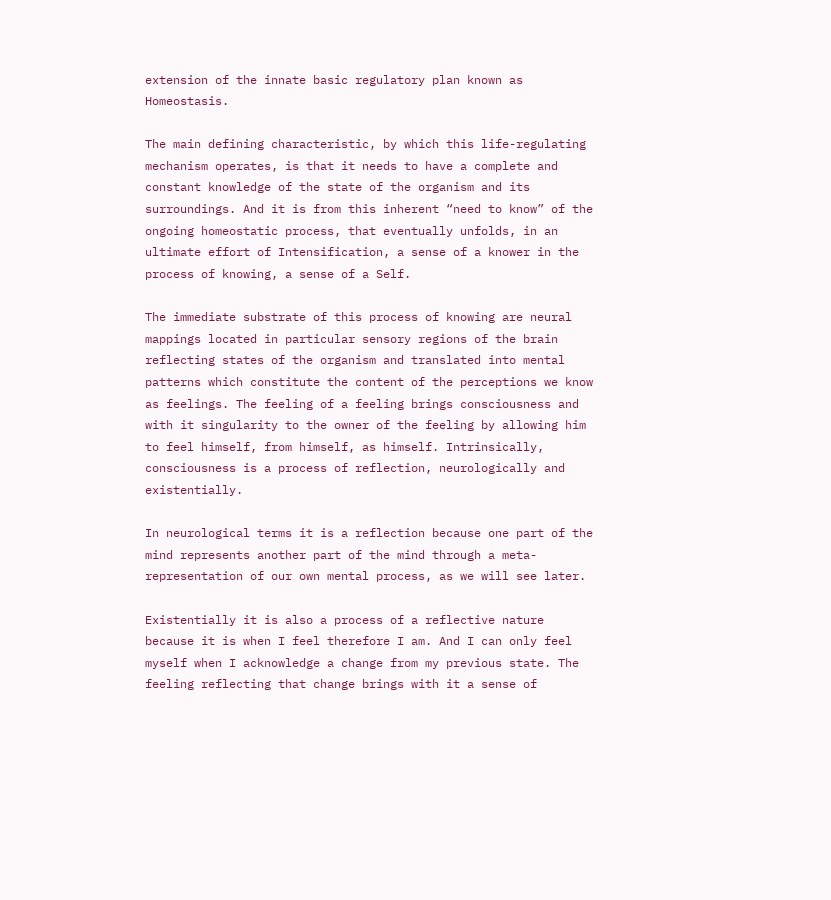extension of the innate basic regulatory plan known as Homeostasis.

The main defining characteristic, by which this life-regulating mechanism operates, is that it needs to have a complete and constant knowledge of the state of the organism and its surroundings. And it is from this inherent “need to know” of the ongoing homeostatic process, that eventually unfolds, in an ultimate effort of Intensification, a sense of a knower in the process of knowing, a sense of a Self.

The immediate substrate of this process of knowing are neural mappings located in particular sensory regions of the brain reflecting states of the organism and translated into mental patterns which constitute the content of the perceptions we know as feelings. The feeling of a feeling brings consciousness and with it singularity to the owner of the feeling by allowing him to feel himself, from himself, as himself. Intrinsically, consciousness is a process of reflection, neurologically and existentially.

In neurological terms it is a reflection because one part of the mind represents another part of the mind through a meta-representation of our own mental process, as we will see later.

Existentially it is also a process of a reflective nature because it is when I feel therefore I am. And I can only feel myself when I acknowledge a change from my previous state. The feeling reflecting that change brings with it a sense of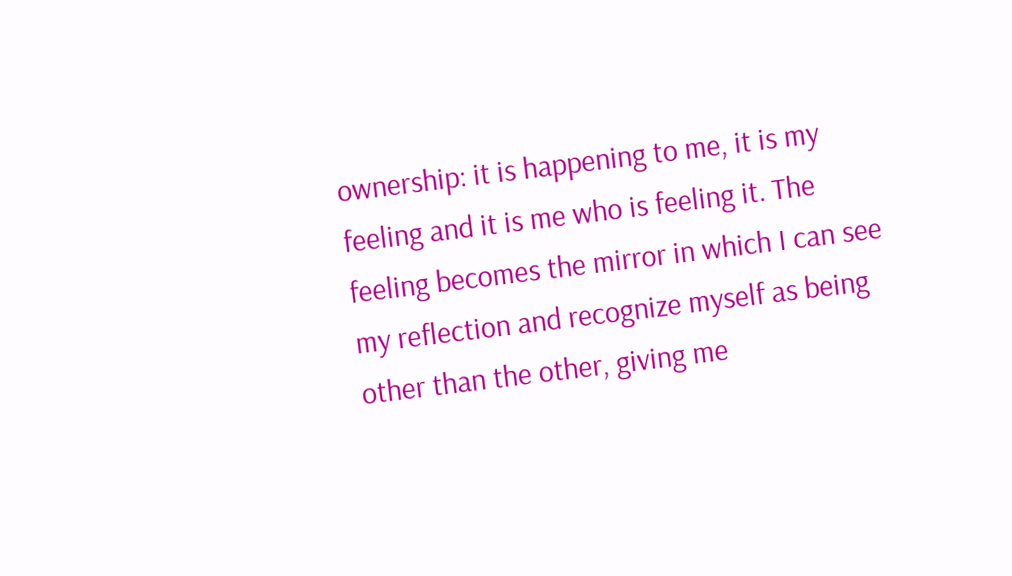ownership: it is happening to me, it is my feeling and it is me who is feeling it. The feeling becomes the mirror in which I can see my reflection and recognize myself as being other than the other, giving me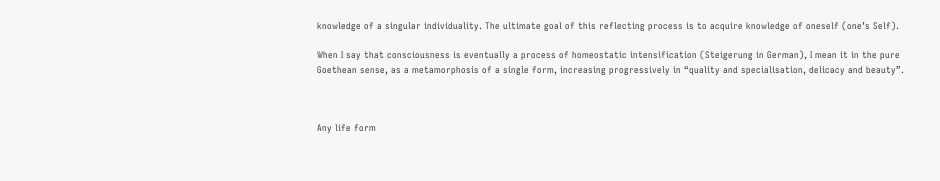knowledge of a singular individuality. The ultimate goal of this reflecting process is to acquire knowledge of oneself (one’s Self).

When I say that consciousness is eventually a process of homeostatic intensification (Steigerung in German), I mean it in the pure Goethean sense, as a metamorphosis of a single form, increasing progressively in “quality and specialisation, delicacy and beauty”.



Any life form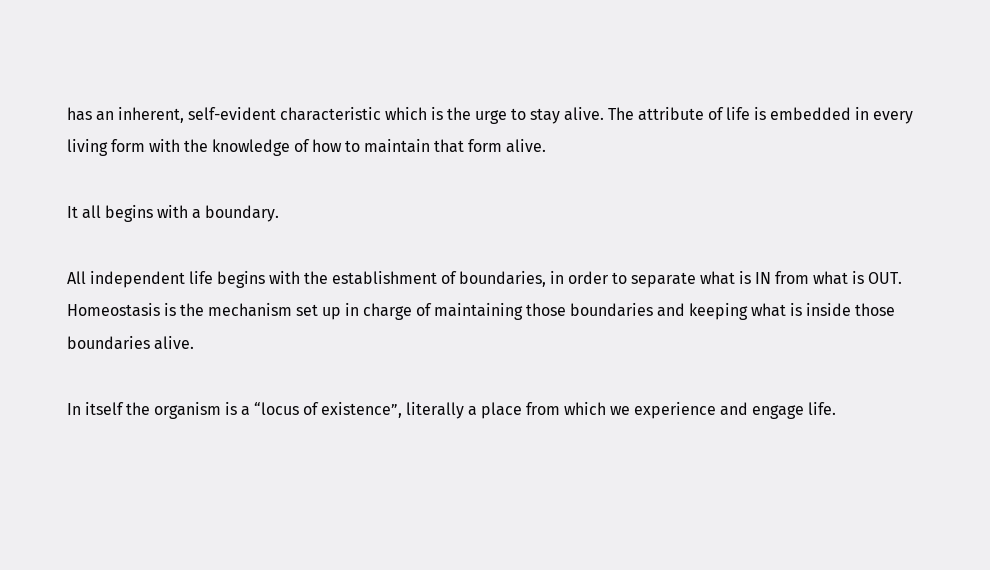has an inherent, self-evident characteristic which is the urge to stay alive. The attribute of life is embedded in every living form with the knowledge of how to maintain that form alive.

It all begins with a boundary.

All independent life begins with the establishment of boundaries, in order to separate what is IN from what is OUT. Homeostasis is the mechanism set up in charge of maintaining those boundaries and keeping what is inside those boundaries alive.

In itself the organism is a “locus of existence”, literally a place from which we experience and engage life.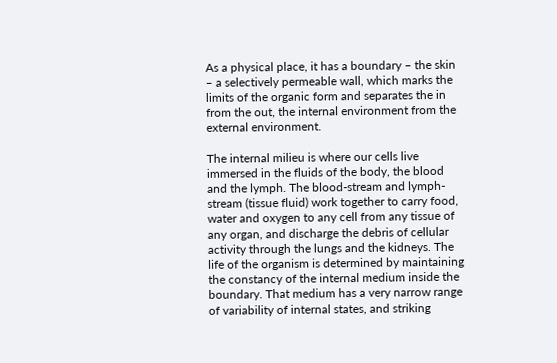As a physical place, it has a boundary – the skin – a selectively permeable wall, which marks the limits of the organic form and separates the in from the out, the internal environment from the external environment.

The internal milieu is where our cells live immersed in the fluids of the body, the blood and the lymph. The blood-stream and lymph-stream (tissue fluid) work together to carry food, water and oxygen to any cell from any tissue of any organ, and discharge the debris of cellular activity through the lungs and the kidneys. The life of the organism is determined by maintaining the constancy of the internal medium inside the boundary. That medium has a very narrow range of variability of internal states, and striking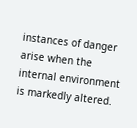instances of danger arise when the internal environment is markedly altered.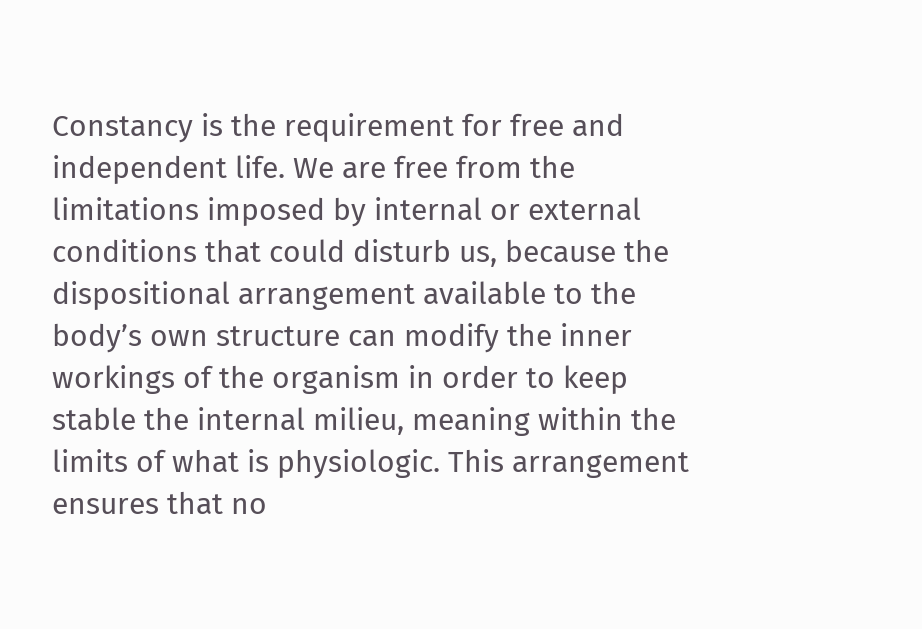Constancy is the requirement for free and independent life. We are free from the limitations imposed by internal or external conditions that could disturb us, because the dispositional arrangement available to the body’s own structure can modify the inner workings of the organism in order to keep stable the internal milieu, meaning within the limits of what is physiologic. This arrangement ensures that no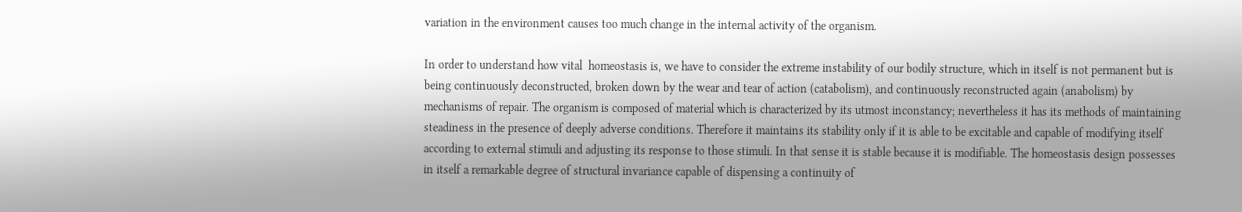variation in the environment causes too much change in the internal activity of the organism.

In order to understand how vital  homeostasis is, we have to consider the extreme instability of our bodily structure, which in itself is not permanent but is being continuously deconstructed, broken down by the wear and tear of action (catabolism), and continuously reconstructed again (anabolism) by mechanisms of repair. The organism is composed of material which is characterized by its utmost inconstancy; nevertheless it has its methods of maintaining steadiness in the presence of deeply adverse conditions. Therefore it maintains its stability only if it is able to be excitable and capable of modifying itself according to external stimuli and adjusting its response to those stimuli. In that sense it is stable because it is modifiable. The homeostasis design possesses in itself a remarkable degree of structural invariance capable of dispensing a continuity of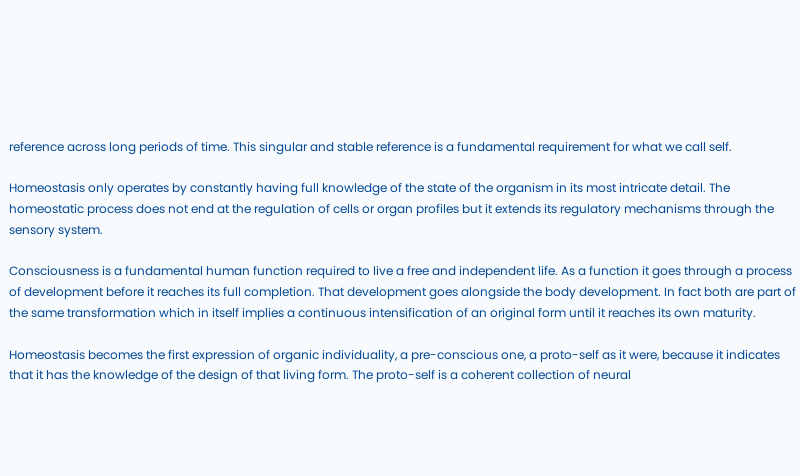reference across long periods of time. This singular and stable reference is a fundamental requirement for what we call self.

Homeostasis only operates by constantly having full knowledge of the state of the organism in its most intricate detail. The homeostatic process does not end at the regulation of cells or organ profiles but it extends its regulatory mechanisms through the sensory system.

Consciousness is a fundamental human function required to live a free and independent life. As a function it goes through a process of development before it reaches its full completion. That development goes alongside the body development. In fact both are part of the same transformation which in itself implies a continuous intensification of an original form until it reaches its own maturity.

Homeostasis becomes the first expression of organic individuality, a pre-conscious one, a proto-self as it were, because it indicates that it has the knowledge of the design of that living form. The proto-self is a coherent collection of neural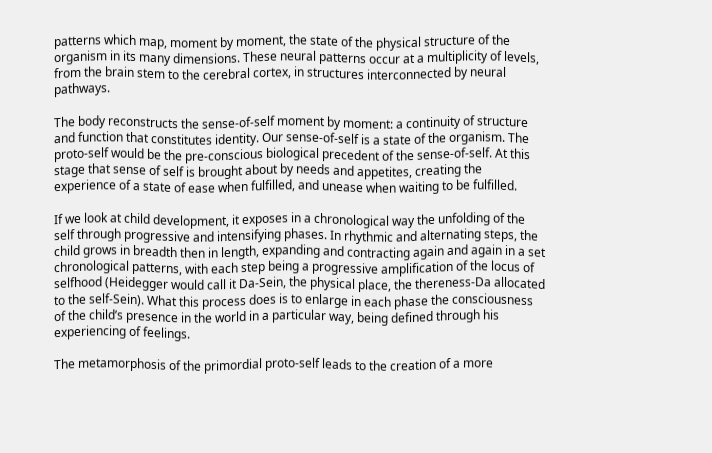patterns which map, moment by moment, the state of the physical structure of the organism in its many dimensions. These neural patterns occur at a multiplicity of levels, from the brain stem to the cerebral cortex, in structures interconnected by neural pathways.

The body reconstructs the sense-of-self moment by moment: a continuity of structure and function that constitutes identity. Our sense-of-self is a state of the organism. The proto-self would be the pre-conscious biological precedent of the sense-of-self. At this stage that sense of self is brought about by needs and appetites, creating the experience of a state of ease when fulfilled, and unease when waiting to be fulfilled.

If we look at child development, it exposes in a chronological way the unfolding of the self through progressive and intensifying phases. In rhythmic and alternating steps, the child grows in breadth then in length, expanding and contracting again and again in a set chronological patterns, with each step being a progressive amplification of the locus of selfhood (Heidegger would call it Da-Sein, the physical place, the thereness-Da allocated to the self-Sein). What this process does is to enlarge in each phase the consciousness of the child’s presence in the world in a particular way, being defined through his experiencing of feelings.

The metamorphosis of the primordial proto-self leads to the creation of a more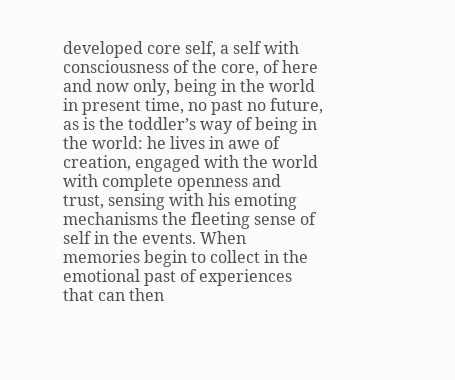developed core self, a self with consciousness of the core, of here and now only, being in the world in present time, no past no future, as is the toddler’s way of being in the world: he lives in awe of creation, engaged with the world with complete openness and trust, sensing with his emoting mechanisms the fleeting sense of self in the events. When memories begin to collect in the emotional past of experiences that can then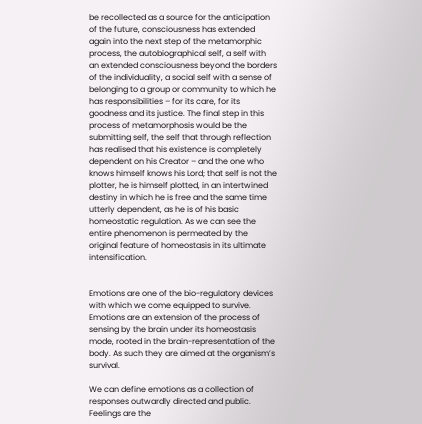be recollected as a source for the anticipation of the future, consciousness has extended again into the next step of the metamorphic process, the autobiographical self, a self with an extended consciousness beyond the borders of the individuality, a social self with a sense of belonging to a group or community to which he has responsibilities – for its care, for its goodness and its justice. The final step in this process of metamorphosis would be the submitting self, the self that through reflection has realised that his existence is completely dependent on his Creator – and the one who knows himself knows his Lord; that self is not the plotter, he is himself plotted, in an intertwined destiny in which he is free and the same time utterly dependent, as he is of his basic homeostatic regulation. As we can see the entire phenomenon is permeated by the original feature of homeostasis in its ultimate intensification.


Emotions are one of the bio-regulatory devices with which we come equipped to survive. Emotions are an extension of the process of sensing by the brain under its homeostasis mode, rooted in the brain-representation of the body. As such they are aimed at the organism’s survival.

We can define emotions as a collection of responses outwardly directed and public. Feelings are the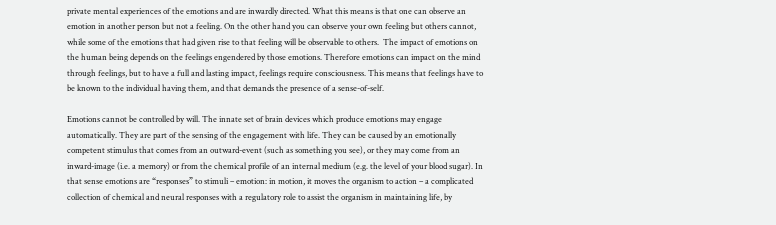private mental experiences of the emotions and are inwardly directed. What this means is that one can observe an emotion in another person but not a feeling. On the other hand you can observe your own feeling but others cannot, while some of the emotions that had given rise to that feeling will be observable to others.  The impact of emotions on the human being depends on the feelings engendered by those emotions. Therefore emotions can impact on the mind through feelings, but to have a full and lasting impact, feelings require consciousness. This means that feelings have to be known to the individual having them, and that demands the presence of a sense-of-self.

Emotions cannot be controlled by will. The innate set of brain devices which produce emotions may engage automatically. They are part of the sensing of the engagement with life. They can be caused by an emotionally competent stimulus that comes from an outward-event (such as something you see), or they may come from an inward-image (i.e. a memory) or from the chemical profile of an internal medium (e.g. the level of your blood sugar). In that sense emotions are “responses” to stimuli – emotion: in motion, it moves the organism to action – a complicated collection of chemical and neural responses with a regulatory role to assist the organism in maintaining life, by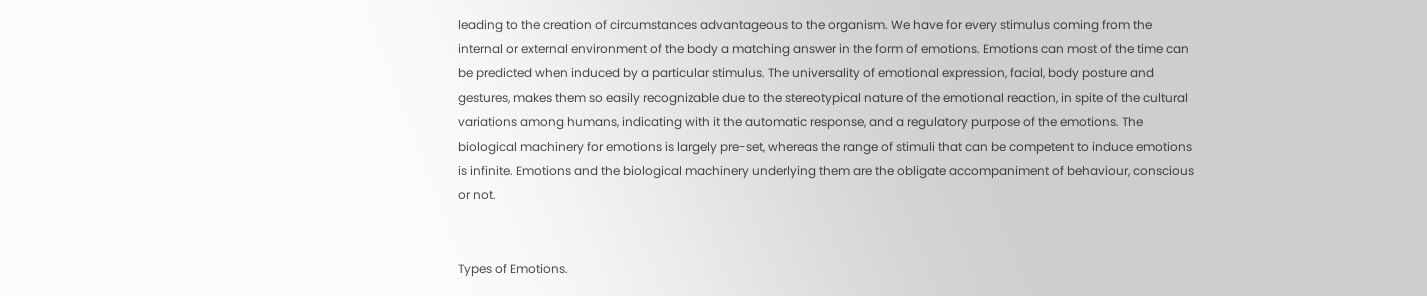leading to the creation of circumstances advantageous to the organism. We have for every stimulus coming from the internal or external environment of the body a matching answer in the form of emotions. Emotions can most of the time can be predicted when induced by a particular stimulus. The universality of emotional expression, facial, body posture and gestures, makes them so easily recognizable due to the stereotypical nature of the emotional reaction, in spite of the cultural variations among humans, indicating with it the automatic response, and a regulatory purpose of the emotions. The biological machinery for emotions is largely pre-set, whereas the range of stimuli that can be competent to induce emotions is infinite. Emotions and the biological machinery underlying them are the obligate accompaniment of behaviour, conscious or not.


Types of Emotions.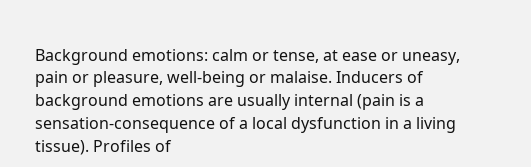Background emotions: calm or tense, at ease or uneasy, pain or pleasure, well-being or malaise. Inducers of background emotions are usually internal (pain is a sensation-consequence of a local dysfunction in a living tissue). Profiles of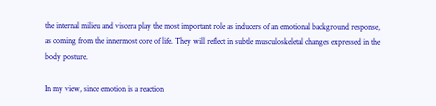the internal milieu and viscera play the most important role as inducers of an emotional background response, as coming from the innermost core of life. They will reflect in subtle musculoskeletal changes expressed in the body posture.

In my view, since emotion is a reaction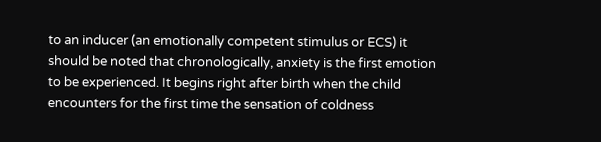to an inducer (an emotionally competent stimulus or ECS) it should be noted that chronologically, anxiety is the first emotion to be experienced. It begins right after birth when the child encounters for the first time the sensation of coldness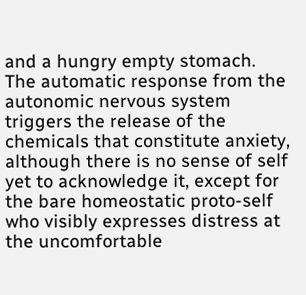and a hungry empty stomach. The automatic response from the autonomic nervous system triggers the release of the chemicals that constitute anxiety, although there is no sense of self yet to acknowledge it, except for the bare homeostatic proto-self who visibly expresses distress at the uncomfortable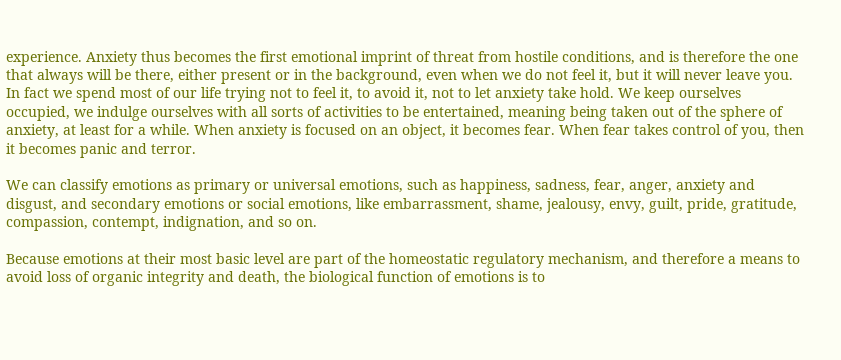experience. Anxiety thus becomes the first emotional imprint of threat from hostile conditions, and is therefore the one that always will be there, either present or in the background, even when we do not feel it, but it will never leave you. In fact we spend most of our life trying not to feel it, to avoid it, not to let anxiety take hold. We keep ourselves occupied, we indulge ourselves with all sorts of activities to be entertained, meaning being taken out of the sphere of anxiety, at least for a while. When anxiety is focused on an object, it becomes fear. When fear takes control of you, then it becomes panic and terror.

We can classify emotions as primary or universal emotions, such as happiness, sadness, fear, anger, anxiety and disgust, and secondary emotions or social emotions, like embarrassment, shame, jealousy, envy, guilt, pride, gratitude, compassion, contempt, indignation, and so on.

Because emotions at their most basic level are part of the homeostatic regulatory mechanism, and therefore a means to avoid loss of organic integrity and death, the biological function of emotions is to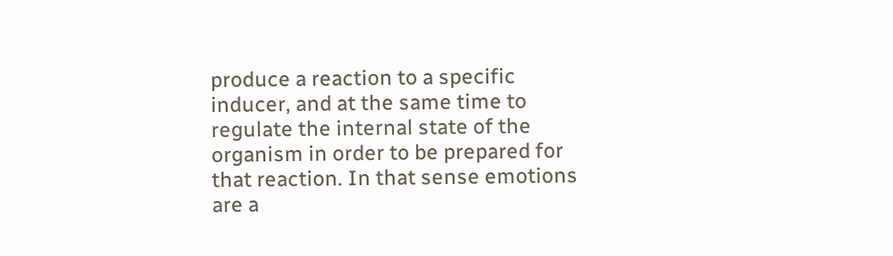produce a reaction to a specific inducer, and at the same time to regulate the internal state of the organism in order to be prepared for that reaction. In that sense emotions are a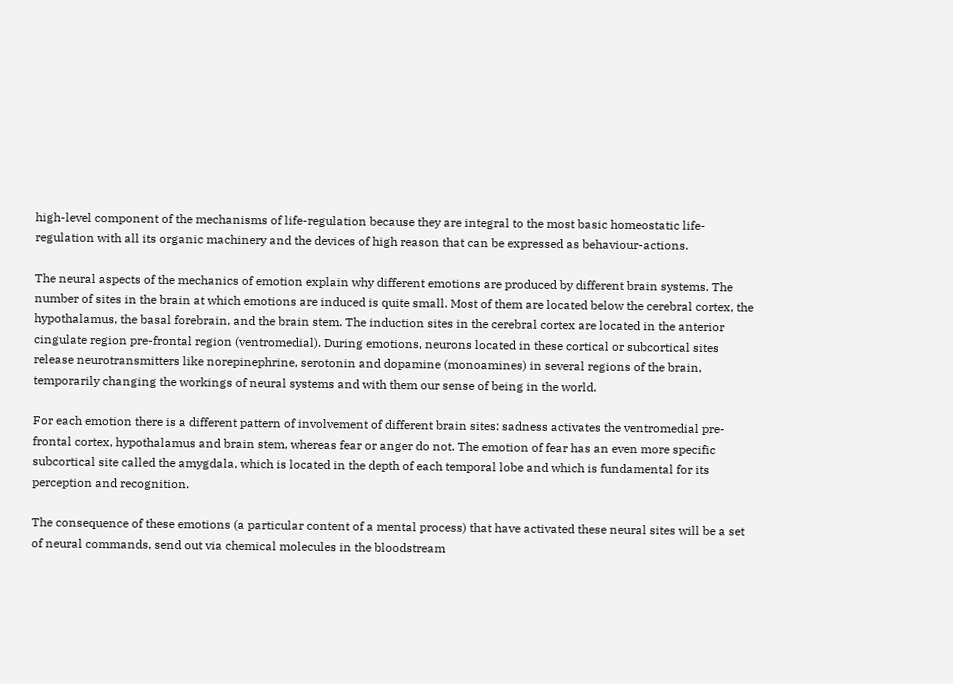high-level component of the mechanisms of life-regulation because they are integral to the most basic homeostatic life-regulation with all its organic machinery and the devices of high reason that can be expressed as behaviour-actions.

The neural aspects of the mechanics of emotion explain why different emotions are produced by different brain systems. The number of sites in the brain at which emotions are induced is quite small. Most of them are located below the cerebral cortex, the hypothalamus, the basal forebrain, and the brain stem. The induction sites in the cerebral cortex are located in the anterior cingulate region pre-frontal region (ventromedial). During emotions, neurons located in these cortical or subcortical sites release neurotransmitters like norepinephrine, serotonin and dopamine (monoamines) in several regions of the brain, temporarily changing the workings of neural systems and with them our sense of being in the world.

For each emotion there is a different pattern of involvement of different brain sites: sadness activates the ventromedial pre-frontal cortex, hypothalamus and brain stem, whereas fear or anger do not. The emotion of fear has an even more specific subcortical site called the amygdala, which is located in the depth of each temporal lobe and which is fundamental for its perception and recognition.

The consequence of these emotions (a particular content of a mental process) that have activated these neural sites will be a set of neural commands, send out via chemical molecules in the bloodstream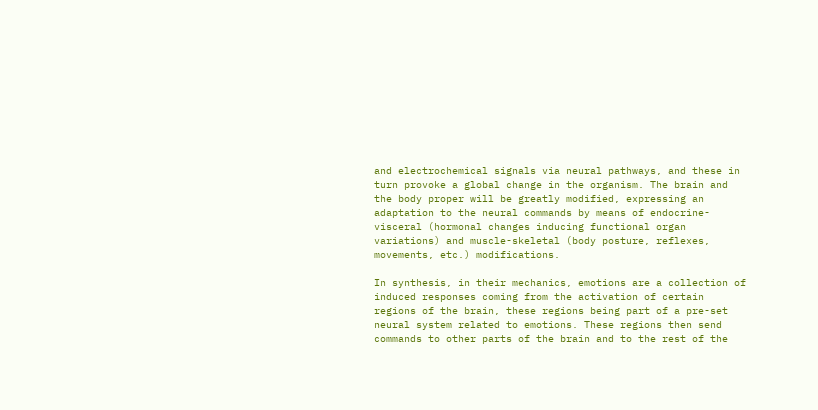and electrochemical signals via neural pathways, and these in turn provoke a global change in the organism. The brain and the body proper will be greatly modified, expressing an adaptation to the neural commands by means of endocrine-visceral (hormonal changes inducing functional organ variations) and muscle-skeletal (body posture, reflexes, movements, etc.) modifications.

In synthesis, in their mechanics, emotions are a collection of induced responses coming from the activation of certain regions of the brain, these regions being part of a pre-set neural system related to emotions. These regions then send commands to other parts of the brain and to the rest of the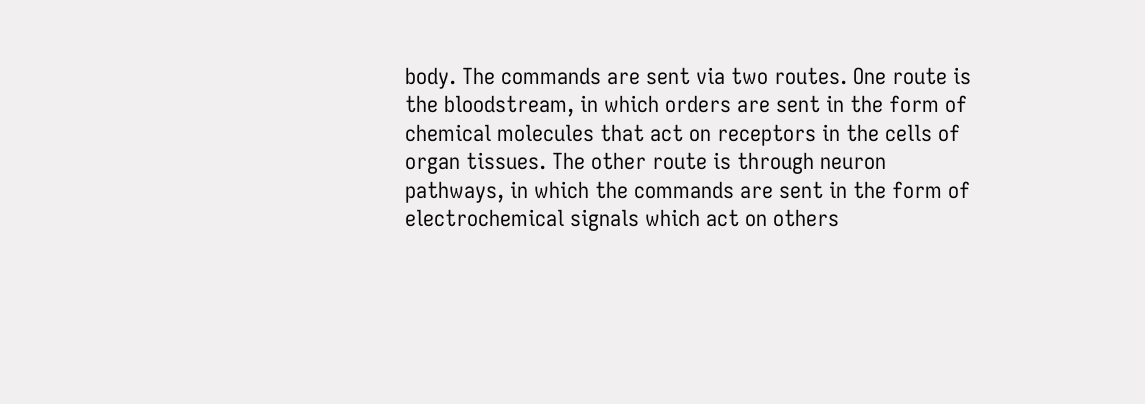body. The commands are sent via two routes. One route is the bloodstream, in which orders are sent in the form of chemical molecules that act on receptors in the cells of organ tissues. The other route is through neuron pathways, in which the commands are sent in the form of electrochemical signals which act on others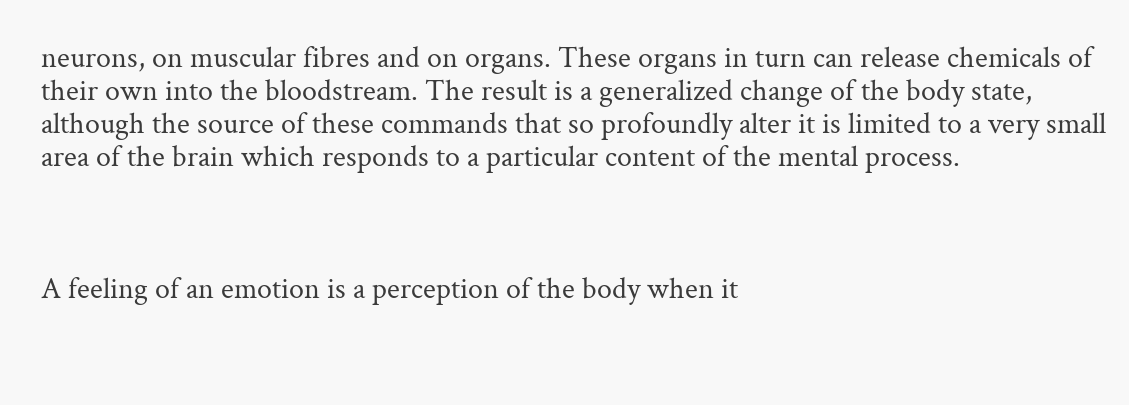neurons, on muscular fibres and on organs. These organs in turn can release chemicals of their own into the bloodstream. The result is a generalized change of the body state, although the source of these commands that so profoundly alter it is limited to a very small area of the brain which responds to a particular content of the mental process.



A feeling of an emotion is a perception of the body when it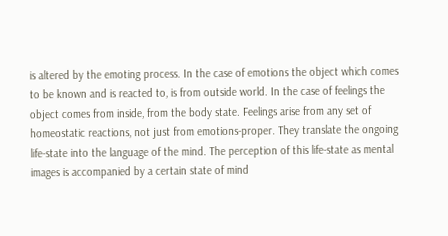is altered by the emoting process. In the case of emotions the object which comes to be known and is reacted to, is from outside world. In the case of feelings the object comes from inside, from the body state. Feelings arise from any set of homeostatic reactions, not just from emotions-proper. They translate the ongoing life-state into the language of the mind. The perception of this life-state as mental images is accompanied by a certain state of mind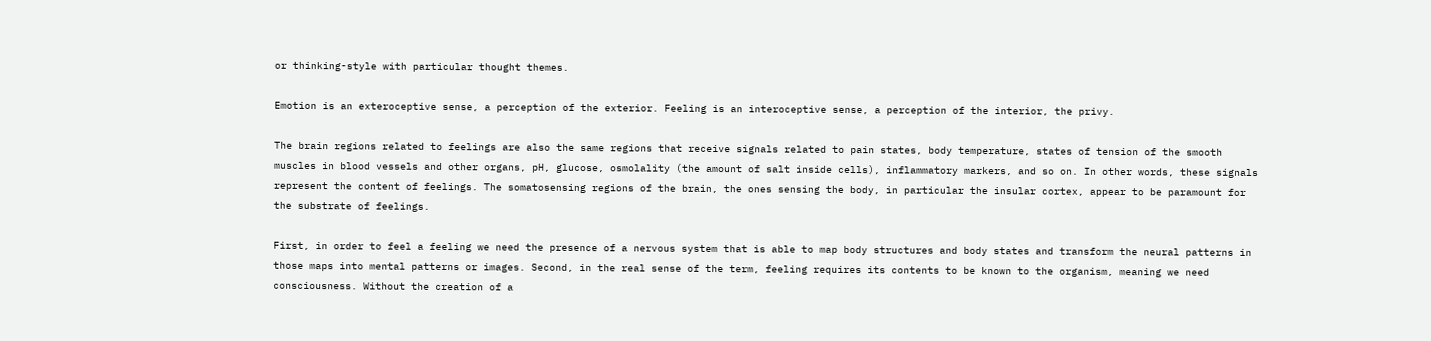or thinking-style with particular thought themes.

Emotion is an exteroceptive sense, a perception of the exterior. Feeling is an interoceptive sense, a perception of the interior, the privy.

The brain regions related to feelings are also the same regions that receive signals related to pain states, body temperature, states of tension of the smooth muscles in blood vessels and other organs, pH, glucose, osmolality (the amount of salt inside cells), inflammatory markers, and so on. In other words, these signals represent the content of feelings. The somatosensing regions of the brain, the ones sensing the body, in particular the insular cortex, appear to be paramount for the substrate of feelings.

First, in order to feel a feeling we need the presence of a nervous system that is able to map body structures and body states and transform the neural patterns in those maps into mental patterns or images. Second, in the real sense of the term, feeling requires its contents to be known to the organism, meaning we need consciousness. Without the creation of a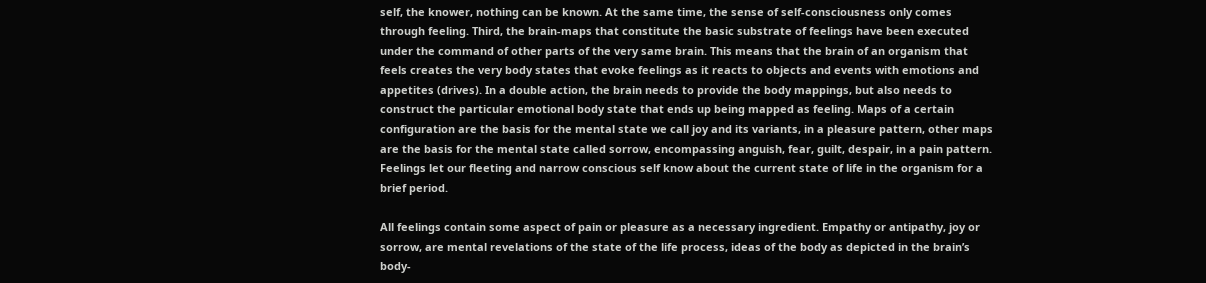self, the knower, nothing can be known. At the same time, the sense of self-consciousness only comes through feeling. Third, the brain-maps that constitute the basic substrate of feelings have been executed under the command of other parts of the very same brain. This means that the brain of an organism that feels creates the very body states that evoke feelings as it reacts to objects and events with emotions and appetites (drives). In a double action, the brain needs to provide the body mappings, but also needs to construct the particular emotional body state that ends up being mapped as feeling. Maps of a certain configuration are the basis for the mental state we call joy and its variants, in a pleasure pattern, other maps are the basis for the mental state called sorrow, encompassing anguish, fear, guilt, despair, in a pain pattern. Feelings let our fleeting and narrow conscious self know about the current state of life in the organism for a brief period.

All feelings contain some aspect of pain or pleasure as a necessary ingredient. Empathy or antipathy, joy or sorrow, are mental revelations of the state of the life process, ideas of the body as depicted in the brain’s body-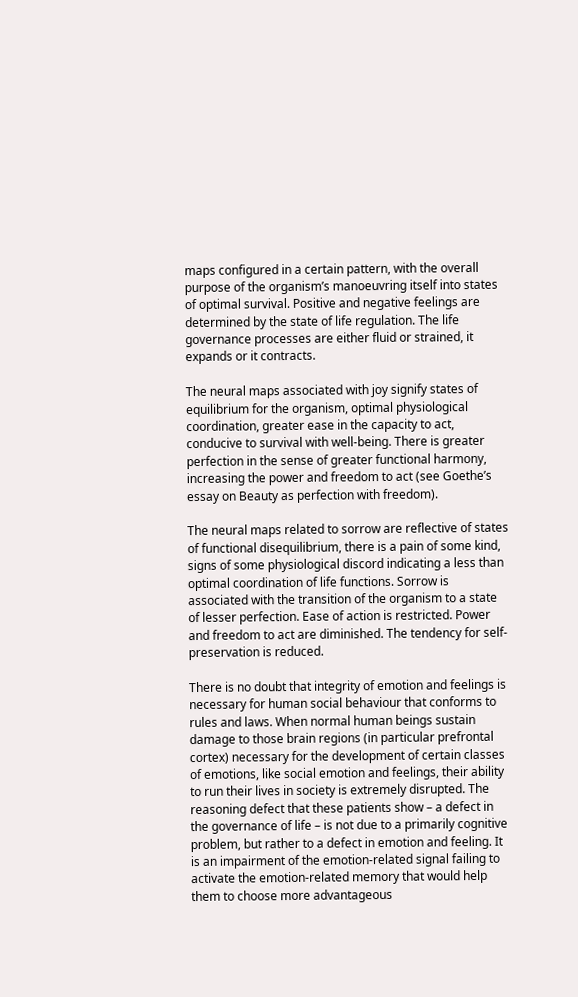maps configured in a certain pattern, with the overall purpose of the organism’s manoeuvring itself into states of optimal survival. Positive and negative feelings are determined by the state of life regulation. The life governance processes are either fluid or strained, it expands or it contracts.

The neural maps associated with joy signify states of equilibrium for the organism, optimal physiological coordination, greater ease in the capacity to act, conducive to survival with well-being. There is greater perfection in the sense of greater functional harmony, increasing the power and freedom to act (see Goethe’s essay on Beauty as perfection with freedom).

The neural maps related to sorrow are reflective of states of functional disequilibrium, there is a pain of some kind, signs of some physiological discord indicating a less than optimal coordination of life functions. Sorrow is associated with the transition of the organism to a state of lesser perfection. Ease of action is restricted. Power and freedom to act are diminished. The tendency for self-preservation is reduced.

There is no doubt that integrity of emotion and feelings is necessary for human social behaviour that conforms to rules and laws. When normal human beings sustain damage to those brain regions (in particular prefrontal cortex) necessary for the development of certain classes of emotions, like social emotion and feelings, their ability to run their lives in society is extremely disrupted. The reasoning defect that these patients show – a defect in the governance of life – is not due to a primarily cognitive problem, but rather to a defect in emotion and feeling. It is an impairment of the emotion-related signal failing to activate the emotion-related memory that would help them to choose more advantageous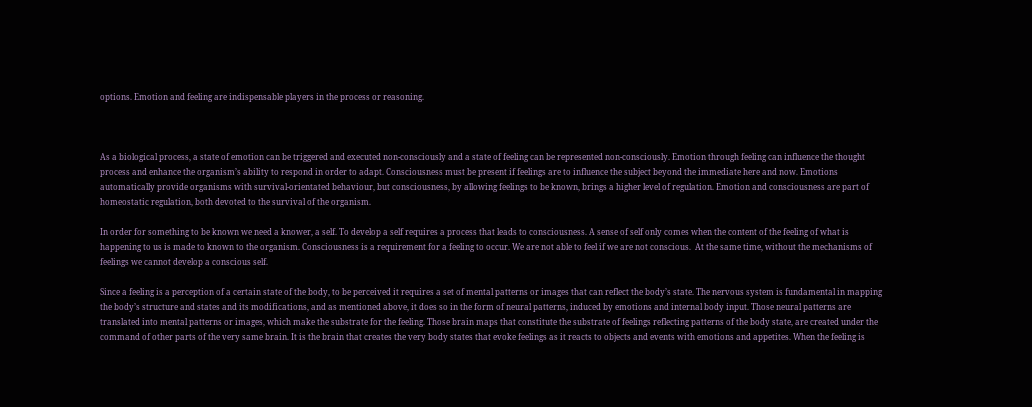options. Emotion and feeling are indispensable players in the process or reasoning.



As a biological process, a state of emotion can be triggered and executed non-consciously and a state of feeling can be represented non-consciously. Emotion through feeling can influence the thought process and enhance the organism’s ability to respond in order to adapt. Consciousness must be present if feelings are to influence the subject beyond the immediate here and now. Emotions automatically provide organisms with survival-orientated behaviour, but consciousness, by allowing feelings to be known, brings a higher level of regulation. Emotion and consciousness are part of homeostatic regulation, both devoted to the survival of the organism.

In order for something to be known we need a knower, a self. To develop a self requires a process that leads to consciousness. A sense of self only comes when the content of the feeling of what is happening to us is made to known to the organism. Consciousness is a requirement for a feeling to occur. We are not able to feel if we are not conscious.  At the same time, without the mechanisms of feelings we cannot develop a conscious self.

Since a feeling is a perception of a certain state of the body, to be perceived it requires a set of mental patterns or images that can reflect the body’s state. The nervous system is fundamental in mapping the body’s structure and states and its modifications, and as mentioned above, it does so in the form of neural patterns, induced by emotions and internal body input. Those neural patterns are translated into mental patterns or images, which make the substrate for the feeling. Those brain maps that constitute the substrate of feelings reflecting patterns of the body state, are created under the command of other parts of the very same brain. It is the brain that creates the very body states that evoke feelings as it reacts to objects and events with emotions and appetites. When the feeling is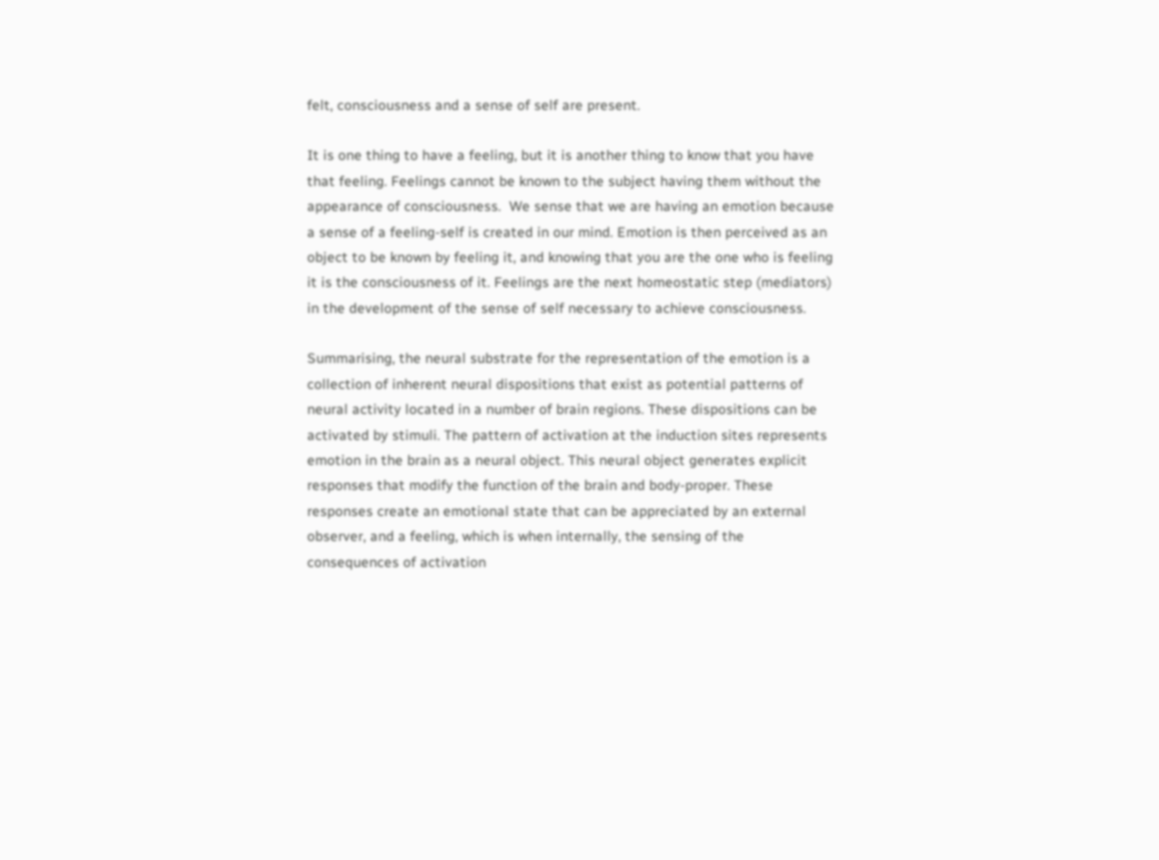felt, consciousness and a sense of self are present.

It is one thing to have a feeling, but it is another thing to know that you have that feeling. Feelings cannot be known to the subject having them without the appearance of consciousness.  We sense that we are having an emotion because a sense of a feeling-self is created in our mind. Emotion is then perceived as an object to be known by feeling it, and knowing that you are the one who is feeling it is the consciousness of it. Feelings are the next homeostatic step (mediators) in the development of the sense of self necessary to achieve consciousness.

Summarising, the neural substrate for the representation of the emotion is a collection of inherent neural dispositions that exist as potential patterns of neural activity located in a number of brain regions. These dispositions can be activated by stimuli. The pattern of activation at the induction sites represents emotion in the brain as a neural object. This neural object generates explicit responses that modify the function of the brain and body-proper. These responses create an emotional state that can be appreciated by an external observer, and a feeling, which is when internally, the sensing of the consequences of activation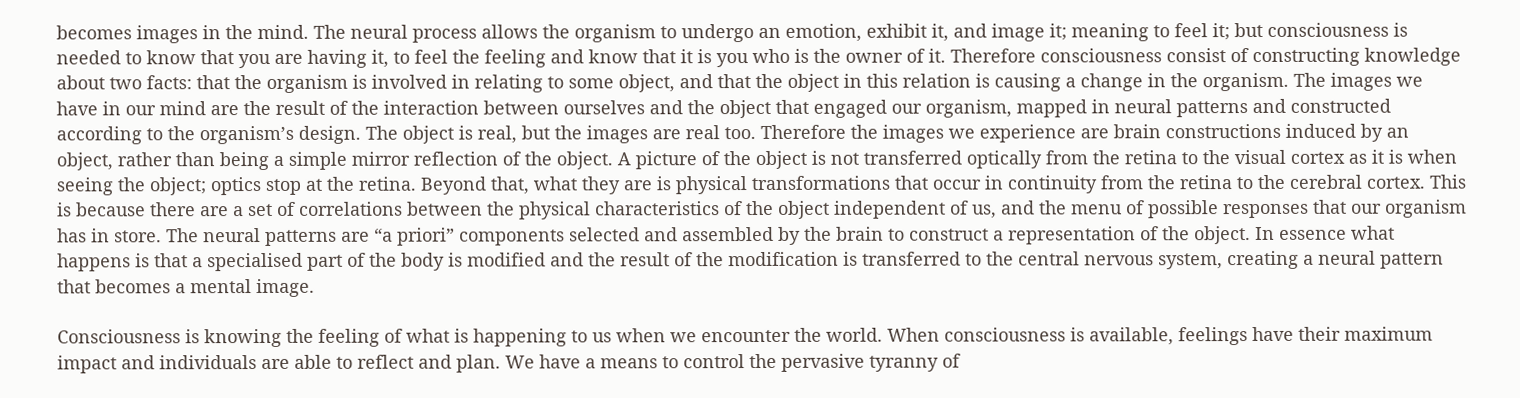becomes images in the mind. The neural process allows the organism to undergo an emotion, exhibit it, and image it; meaning to feel it; but consciousness is needed to know that you are having it, to feel the feeling and know that it is you who is the owner of it. Therefore consciousness consist of constructing knowledge about two facts: that the organism is involved in relating to some object, and that the object in this relation is causing a change in the organism. The images we have in our mind are the result of the interaction between ourselves and the object that engaged our organism, mapped in neural patterns and constructed according to the organism’s design. The object is real, but the images are real too. Therefore the images we experience are brain constructions induced by an object, rather than being a simple mirror reflection of the object. A picture of the object is not transferred optically from the retina to the visual cortex as it is when seeing the object; optics stop at the retina. Beyond that, what they are is physical transformations that occur in continuity from the retina to the cerebral cortex. This is because there are a set of correlations between the physical characteristics of the object independent of us, and the menu of possible responses that our organism has in store. The neural patterns are “a priori” components selected and assembled by the brain to construct a representation of the object. In essence what happens is that a specialised part of the body is modified and the result of the modification is transferred to the central nervous system, creating a neural pattern that becomes a mental image.

Consciousness is knowing the feeling of what is happening to us when we encounter the world. When consciousness is available, feelings have their maximum impact and individuals are able to reflect and plan. We have a means to control the pervasive tyranny of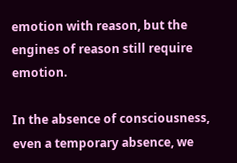emotion with reason, but the engines of reason still require emotion.

In the absence of consciousness, even a temporary absence, we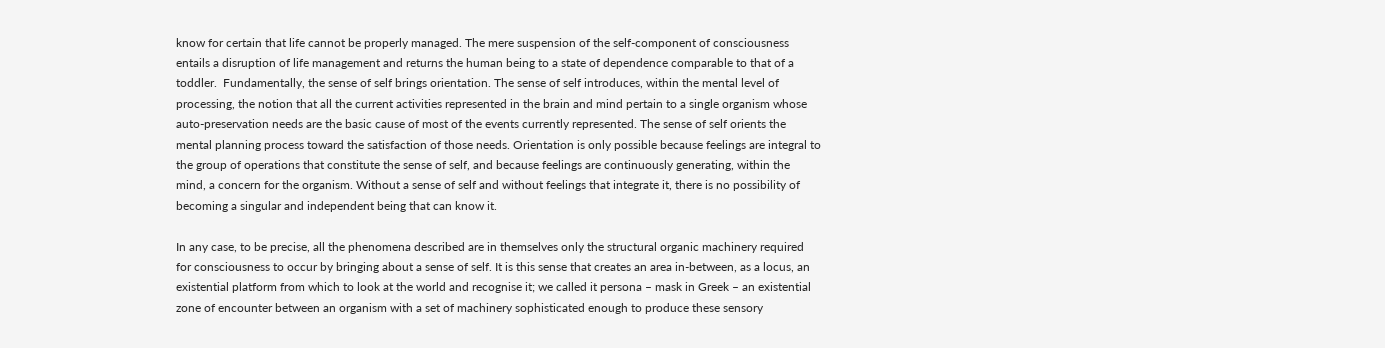know for certain that life cannot be properly managed. The mere suspension of the self-component of consciousness entails a disruption of life management and returns the human being to a state of dependence comparable to that of a toddler.  Fundamentally, the sense of self brings orientation. The sense of self introduces, within the mental level of processing, the notion that all the current activities represented in the brain and mind pertain to a single organism whose auto-preservation needs are the basic cause of most of the events currently represented. The sense of self orients the mental planning process toward the satisfaction of those needs. Orientation is only possible because feelings are integral to the group of operations that constitute the sense of self, and because feelings are continuously generating, within the mind, a concern for the organism. Without a sense of self and without feelings that integrate it, there is no possibility of becoming a singular and independent being that can know it.

In any case, to be precise, all the phenomena described are in themselves only the structural organic machinery required for consciousness to occur by bringing about a sense of self. It is this sense that creates an area in-between, as a locus, an existential platform from which to look at the world and recognise it; we called it persona – mask in Greek – an existential zone of encounter between an organism with a set of machinery sophisticated enough to produce these sensory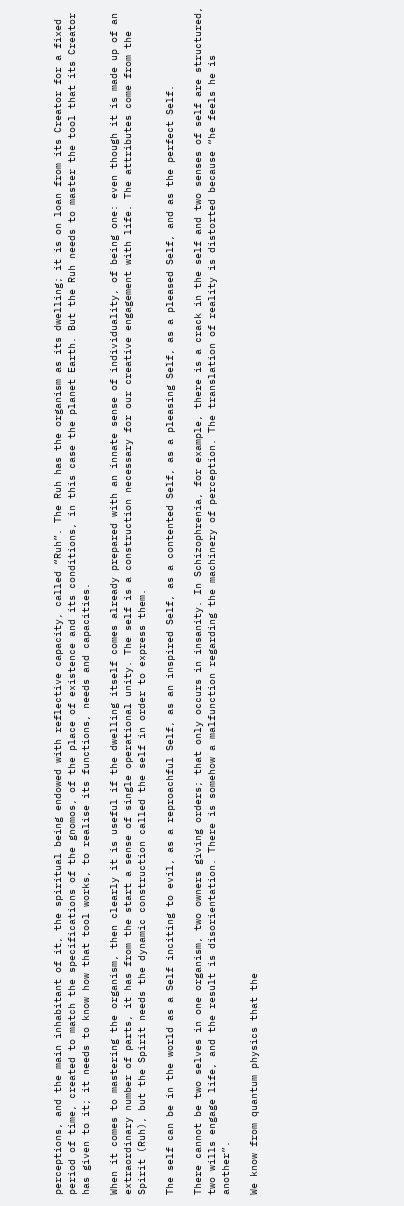perceptions, and the main inhabitant of it, the spiritual being endowed with reflective capacity, called “Ruh”. The Ruh has the organism as its dwelling; it is on loan from its Creator for a fixed period of time, created to match the specifications of the gnomos, of the place of existence and its conditions, in this case the planet Earth. But the Ruh needs to master the tool that its Creator has given to it; it needs to know how that tool works, to realise its functions, needs and capacities.

When it comes to mastering the organism, then clearly it is useful if the dwelling itself comes already prepared with an innate sense of individuality, of being one: even though it is made up of an extraordinary number of parts, it has from the start a sense of single operational unity. The self is a construction necessary for our creative engagement with life. The attributes come from the Spirit (Ruh), but the Spirit needs the dynamic construction called the self in order to express them.

The self can be in the world as a Self inciting to evil, as a reproachful Self, as an inspired Self, as a contented Self, as a pleasing Self, as a pleased Self, and as the perfect Self.

There cannot be two selves in one organism, two owners giving orders; that only occurs in insanity. In Schizophrenia, for example, there is a crack in the self and two senses of self are structured, two wills engage life, and the result is disorientation. There is somehow a malfunction regarding the machinery of perception. The translation of reality is distorted because “he feels he is another”.

We know from quantum physics that the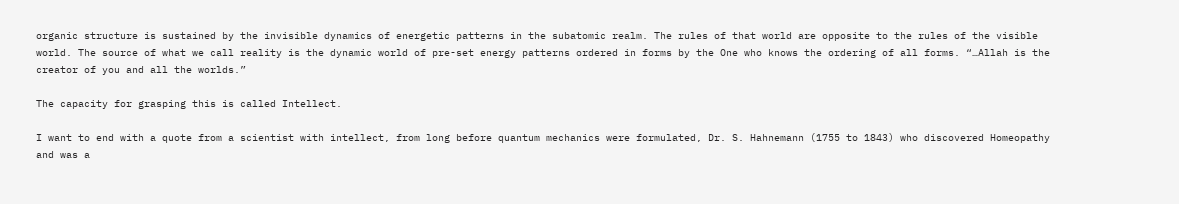organic structure is sustained by the invisible dynamics of energetic patterns in the subatomic realm. The rules of that world are opposite to the rules of the visible world. The source of what we call reality is the dynamic world of pre-set energy patterns ordered in forms by the One who knows the ordering of all forms. “…Allah is the creator of you and all the worlds.”

The capacity for grasping this is called Intellect.

I want to end with a quote from a scientist with intellect, from long before quantum mechanics were formulated, Dr. S. Hahnemann (1755 to 1843) who discovered Homeopathy and was a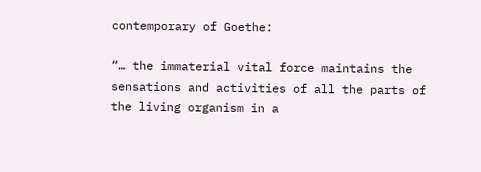contemporary of Goethe:

“… the immaterial vital force maintains the sensations and activities of all the parts of the living organism in a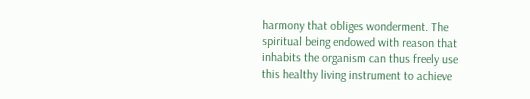harmony that obliges wonderment. The spiritual being endowed with reason that inhabits the organism can thus freely use this healthy living instrument to achieve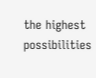the highest possibilities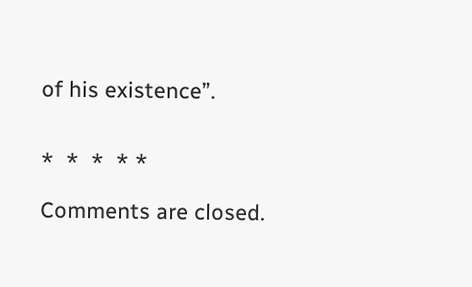of his existence”.


*  *  *  * *

Comments are closed.